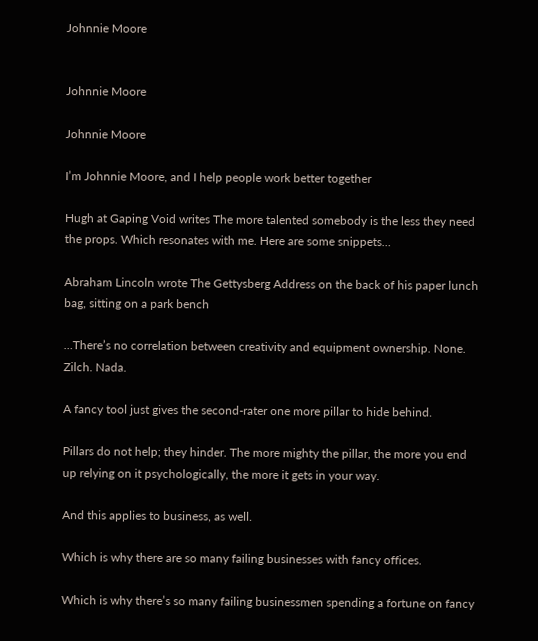Johnnie Moore


Johnnie Moore

Johnnie Moore

I’m Johnnie Moore, and I help people work better together

Hugh at Gaping Void writes The more talented somebody is the less they need the props. Which resonates with me. Here are some snippets…

Abraham Lincoln wrote The Gettysberg Address on the back of his paper lunch bag, sitting on a park bench

…There’s no correlation between creativity and equipment ownership. None. Zilch. Nada.

A fancy tool just gives the second-rater one more pillar to hide behind.

Pillars do not help; they hinder. The more mighty the pillar, the more you end up relying on it psychologically, the more it gets in your way.

And this applies to business, as well.

Which is why there are so many failing businesses with fancy offices.

Which is why there’s so many failing businessmen spending a fortune on fancy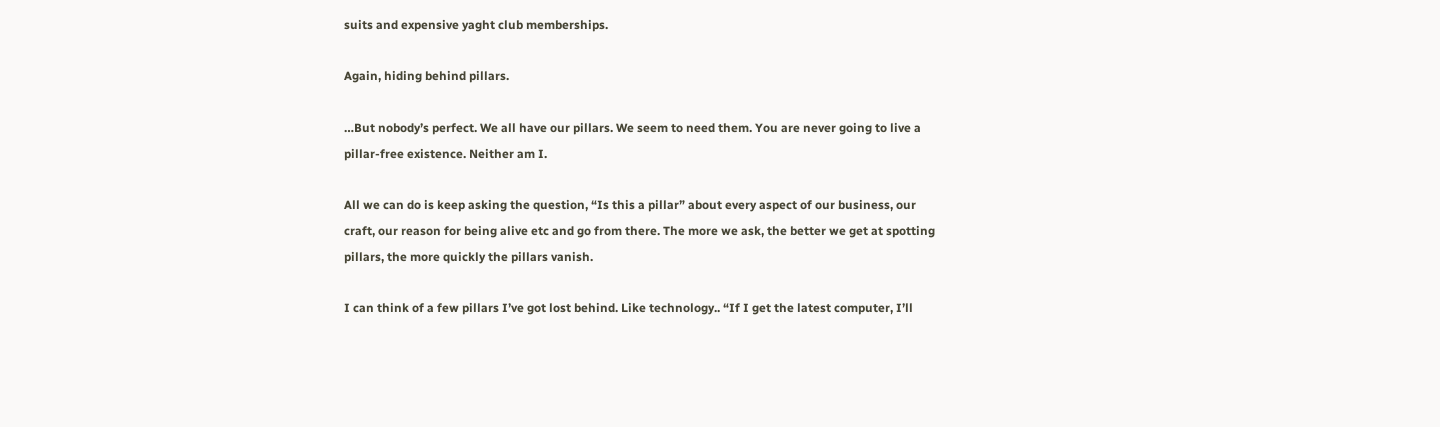suits and expensive yaght club memberships.

Again, hiding behind pillars.

…But nobody’s perfect. We all have our pillars. We seem to need them. You are never going to live a pillar-free existence. Neither am I.

All we can do is keep asking the question, “Is this a pillar” about every aspect of our business, our craft, our reason for being alive etc and go from there. The more we ask, the better we get at spotting pillars, the more quickly the pillars vanish.

I can think of a few pillars I’ve got lost behind. Like technology.. “If I get the latest computer, I’ll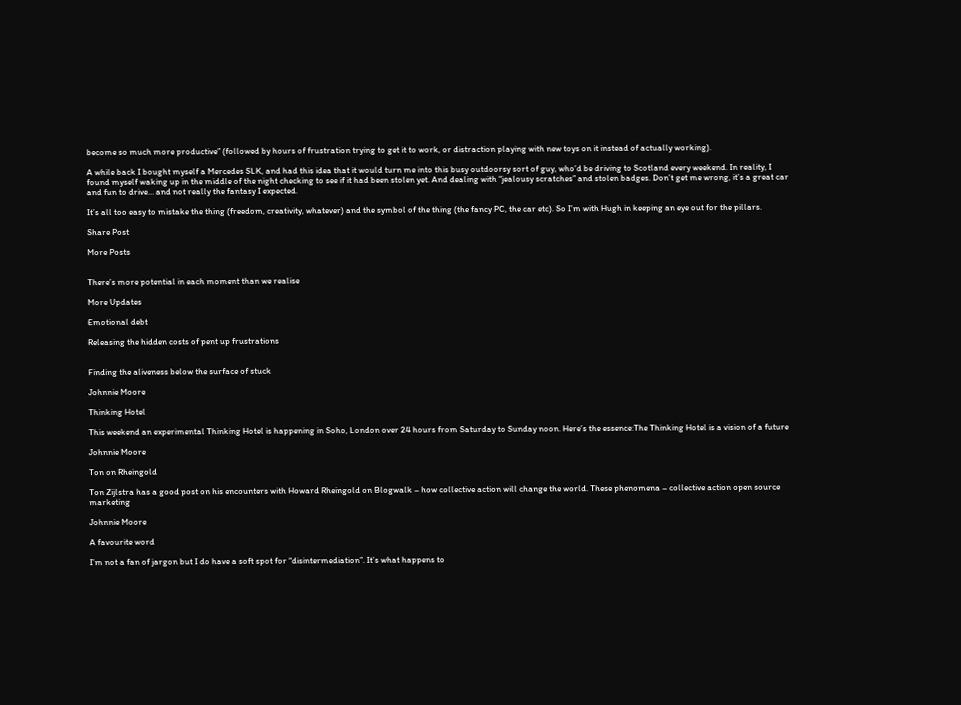become so much more productive” (followed by hours of frustration trying to get it to work, or distraction playing with new toys on it instead of actually working).

A while back I bought myself a Mercedes SLK, and had this idea that it would turn me into this busy outdoorsy sort of guy, who’d be driving to Scotland every weekend. In reality, I found myself waking up in the middle of the night checking to see if it had been stolen yet. And dealing with “jealousy scratches” and stolen badges. Don’t get me wrong, it’s a great car and fun to drive… and not really the fantasy I expected.

It’s all too easy to mistake the thing (freedom, creativity, whatever) and the symbol of the thing (the fancy PC, the car etc). So I’m with Hugh in keeping an eye out for the pillars.

Share Post

More Posts


There’s more potential in each moment than we realise

More Updates

Emotional debt

Releasing the hidden costs of pent up frustrations


Finding the aliveness below the surface of stuck

Johnnie Moore

Thinking Hotel

This weekend an experimental Thinking Hotel is happening in Soho, London over 24 hours from Saturday to Sunday noon. Here’s the essence:The Thinking Hotel is a vision of a future

Johnnie Moore

Ton on Rheingold

Ton Zijlstra has a good post on his encounters with Howard Rheingold on Blogwalk – how collective action will change the world. These phenomena – collective action open source marketing

Johnnie Moore

A favourite word

I’m not a fan of jargon but I do have a soft spot for “disintermediation”. It’s what happens to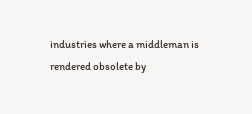industries where a middleman is rendered obsolete by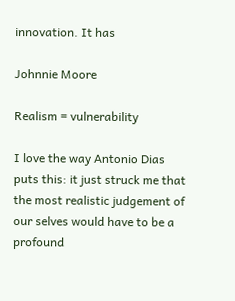innovation. It has

Johnnie Moore

Realism = vulnerability

I love the way Antonio Dias puts this: it just struck me that the most realistic judgement of our selves would have to be a profound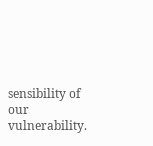sensibility of our vulnerability.